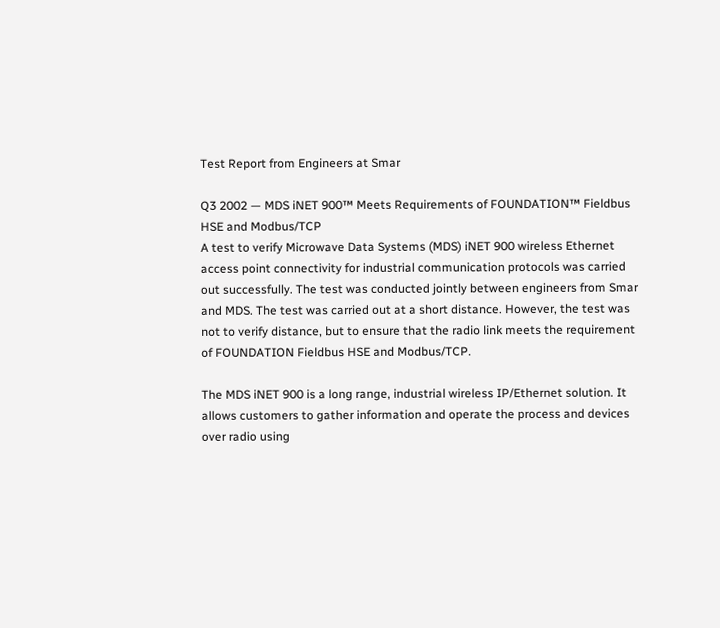Test Report from Engineers at Smar

Q3 2002 — MDS iNET 900™ Meets Requirements of FOUNDATION™ Fieldbus HSE and Modbus/TCP
A test to verify Microwave Data Systems (MDS) iNET 900 wireless Ethernet access point connectivity for industrial communication protocols was carried out successfully. The test was conducted jointly between engineers from Smar and MDS. The test was carried out at a short distance. However, the test was not to verify distance, but to ensure that the radio link meets the requirement of FOUNDATION Fieldbus HSE and Modbus/TCP.

The MDS iNET 900 is a long range, industrial wireless IP/Ethernet solution. It allows customers to gather information and operate the process and devices over radio using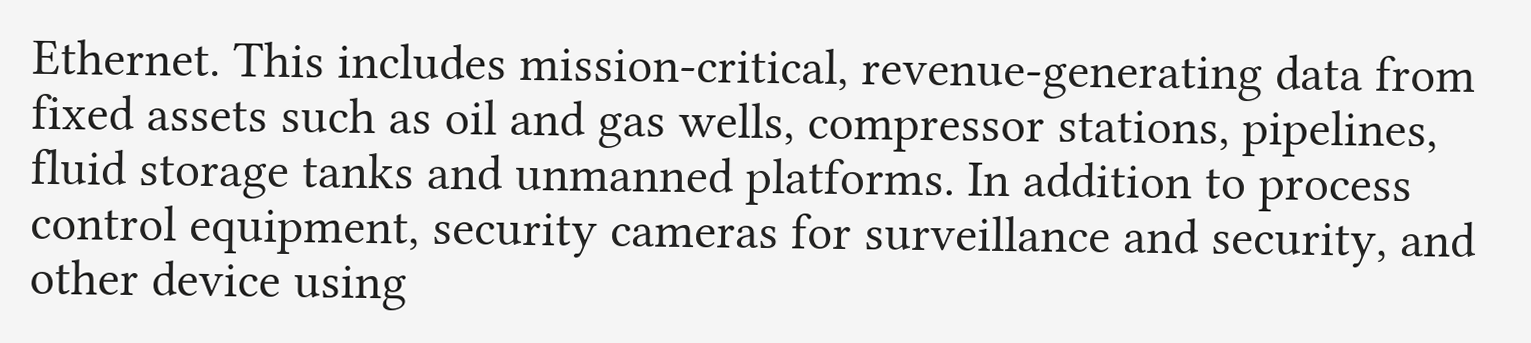Ethernet. This includes mission-critical, revenue-generating data from fixed assets such as oil and gas wells, compressor stations, pipelines, fluid storage tanks and unmanned platforms. In addition to process control equipment, security cameras for surveillance and security, and other device using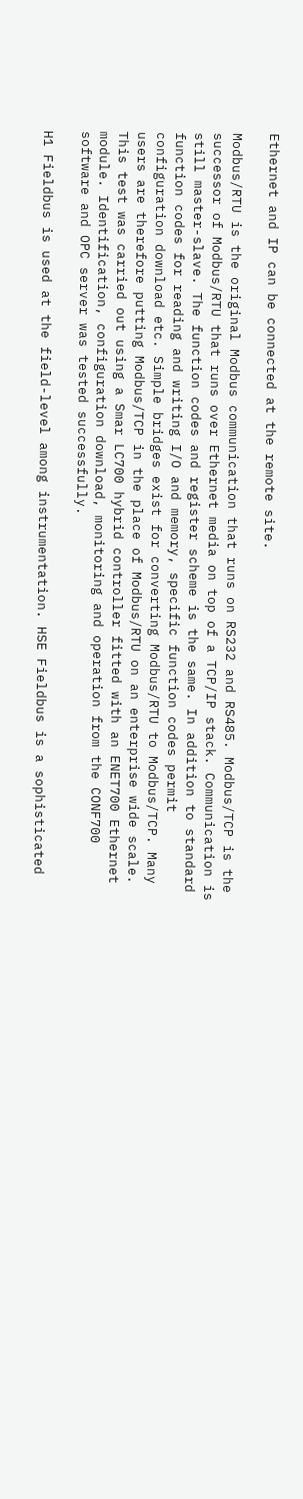Ethernet and IP can be connected at the remote site.

Modbus/RTU is the original Modbus communication that runs on RS232 and RS485. Modbus/TCP is the successor of Modbus/RTU that runs over Ethernet media on top of a TCP/IP stack. Communication is still master-slave. The function codes and register scheme is the same. In addition to standard function codes for reading and writing I/O and memory, specific function codes permit configuration download etc. Simple bridges exist for converting Modbus/RTU to Modbus/TCP. Many users are therefore putting Modbus/TCP in the place of Modbus/RTU on an enterprise wide scale. This test was carried out using a Smar LC700 hybrid controller fitted with an ENET700 Ethernet module. Identification, configuration download, monitoring and operation from the CONF700 software and OPC server was tested successfully.

H1 Fieldbus is used at the field-level among instrumentation. HSE Fieldbus is a sophisticated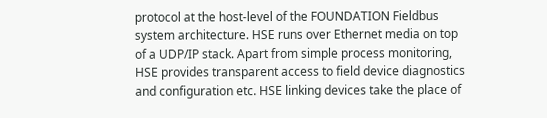protocol at the host-level of the FOUNDATION Fieldbus system architecture. HSE runs over Ethernet media on top of a UDP/IP stack. Apart from simple process monitoring, HSE provides transparent access to field device diagnostics and configuration etc. HSE linking devices take the place of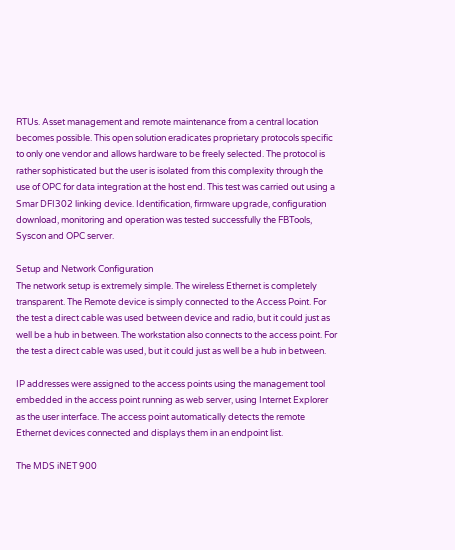RTUs. Asset management and remote maintenance from a central location becomes possible. This open solution eradicates proprietary protocols specific to only one vendor and allows hardware to be freely selected. The protocol is rather sophisticated but the user is isolated from this complexity through the use of OPC for data integration at the host end. This test was carried out using a Smar DFI302 linking device. Identification, firmware upgrade, configuration download, monitoring and operation was tested successfully the FBTools, Syscon and OPC server.

Setup and Network Configuration
The network setup is extremely simple. The wireless Ethernet is completely transparent. The Remote device is simply connected to the Access Point. For the test a direct cable was used between device and radio, but it could just as well be a hub in between. The workstation also connects to the access point. For the test a direct cable was used, but it could just as well be a hub in between.

IP addresses were assigned to the access points using the management tool embedded in the access point running as web server, using Internet Explorer as the user interface. The access point automatically detects the remote Ethernet devices connected and displays them in an endpoint list.

The MDS iNET 900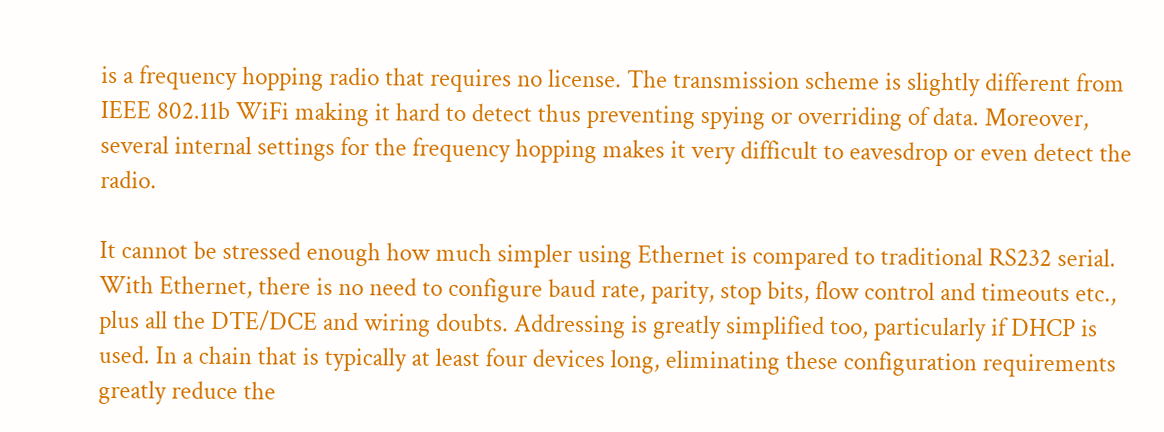is a frequency hopping radio that requires no license. The transmission scheme is slightly different from IEEE 802.11b WiFi making it hard to detect thus preventing spying or overriding of data. Moreover, several internal settings for the frequency hopping makes it very difficult to eavesdrop or even detect the radio.

It cannot be stressed enough how much simpler using Ethernet is compared to traditional RS232 serial. With Ethernet, there is no need to configure baud rate, parity, stop bits, flow control and timeouts etc., plus all the DTE/DCE and wiring doubts. Addressing is greatly simplified too, particularly if DHCP is used. In a chain that is typically at least four devices long, eliminating these configuration requirements greatly reduce the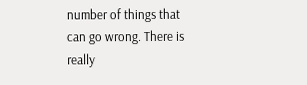number of things that can go wrong. There is really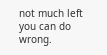not much left you can do wrong.